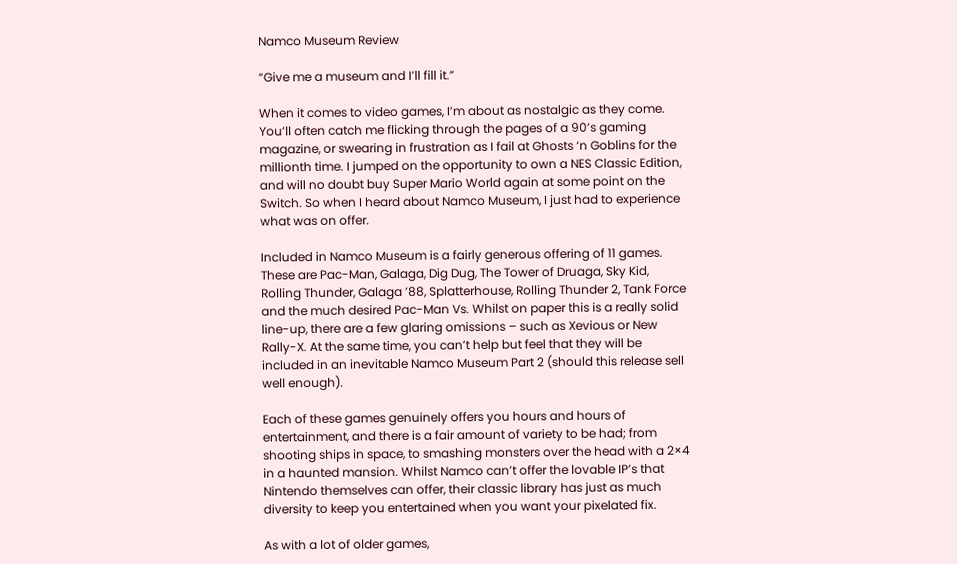Namco Museum Review

“Give me a museum and I’ll fill it.”

When it comes to video games, I’m about as nostalgic as they come. You’ll often catch me flicking through the pages of a 90’s gaming magazine, or swearing in frustration as I fail at Ghosts ‘n Goblins for the millionth time. I jumped on the opportunity to own a NES Classic Edition, and will no doubt buy Super Mario World again at some point on the Switch. So when I heard about Namco Museum, I just had to experience what was on offer.

Included in Namco Museum is a fairly generous offering of 11 games. These are Pac-Man, Galaga, Dig Dug, The Tower of Druaga, Sky Kid, Rolling Thunder, Galaga ’88, Splatterhouse, Rolling Thunder 2, Tank Force and the much desired Pac-Man Vs. Whilst on paper this is a really solid line-up, there are a few glaring omissions – such as Xevious or New Rally-X. At the same time, you can’t help but feel that they will be included in an inevitable Namco Museum Part 2 (should this release sell well enough).

Each of these games genuinely offers you hours and hours of entertainment, and there is a fair amount of variety to be had; from shooting ships in space, to smashing monsters over the head with a 2×4 in a haunted mansion. Whilst Namco can’t offer the lovable IP’s that Nintendo themselves can offer, their classic library has just as much diversity to keep you entertained when you want your pixelated fix.

As with a lot of older games,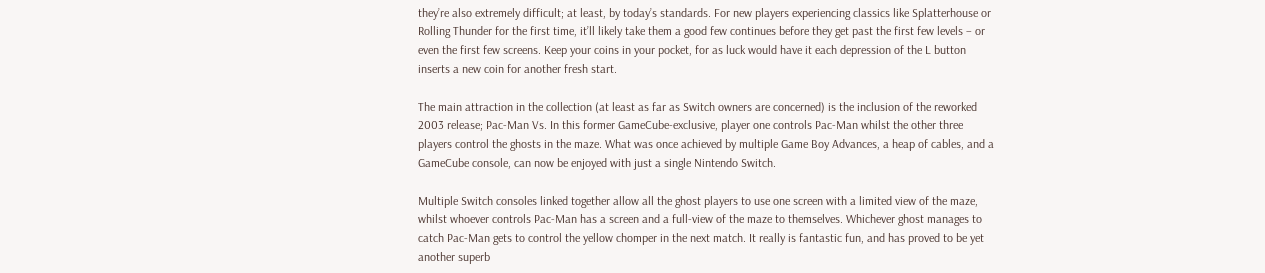they’re also extremely difficult; at least, by today’s standards. For new players experiencing classics like Splatterhouse or Rolling Thunder for the first time, it’ll likely take them a good few continues before they get past the first few levels – or even the first few screens. Keep your coins in your pocket, for as luck would have it each depression of the L button inserts a new coin for another fresh start.

The main attraction in the collection (at least as far as Switch owners are concerned) is the inclusion of the reworked 2003 release; Pac-Man Vs. In this former GameCube-exclusive, player one controls Pac-Man whilst the other three players control the ghosts in the maze. What was once achieved by multiple Game Boy Advances, a heap of cables, and a GameCube console, can now be enjoyed with just a single Nintendo Switch.

Multiple Switch consoles linked together allow all the ghost players to use one screen with a limited view of the maze, whilst whoever controls Pac-Man has a screen and a full-view of the maze to themselves. Whichever ghost manages to catch Pac-Man gets to control the yellow chomper in the next match. It really is fantastic fun, and has proved to be yet another superb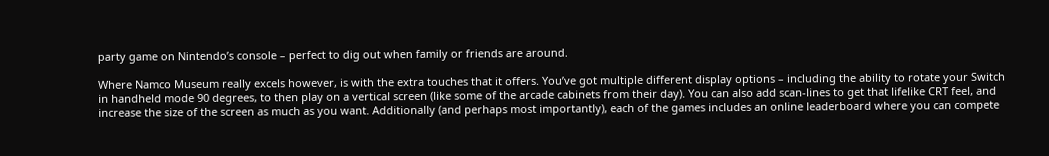party game on Nintendo’s console – perfect to dig out when family or friends are around.

Where Namco Museum really excels however, is with the extra touches that it offers. You’ve got multiple different display options – including the ability to rotate your Switch in handheld mode 90 degrees, to then play on a vertical screen (like some of the arcade cabinets from their day). You can also add scan-lines to get that lifelike CRT feel, and increase the size of the screen as much as you want. Additionally (and perhaps most importantly), each of the games includes an online leaderboard where you can compete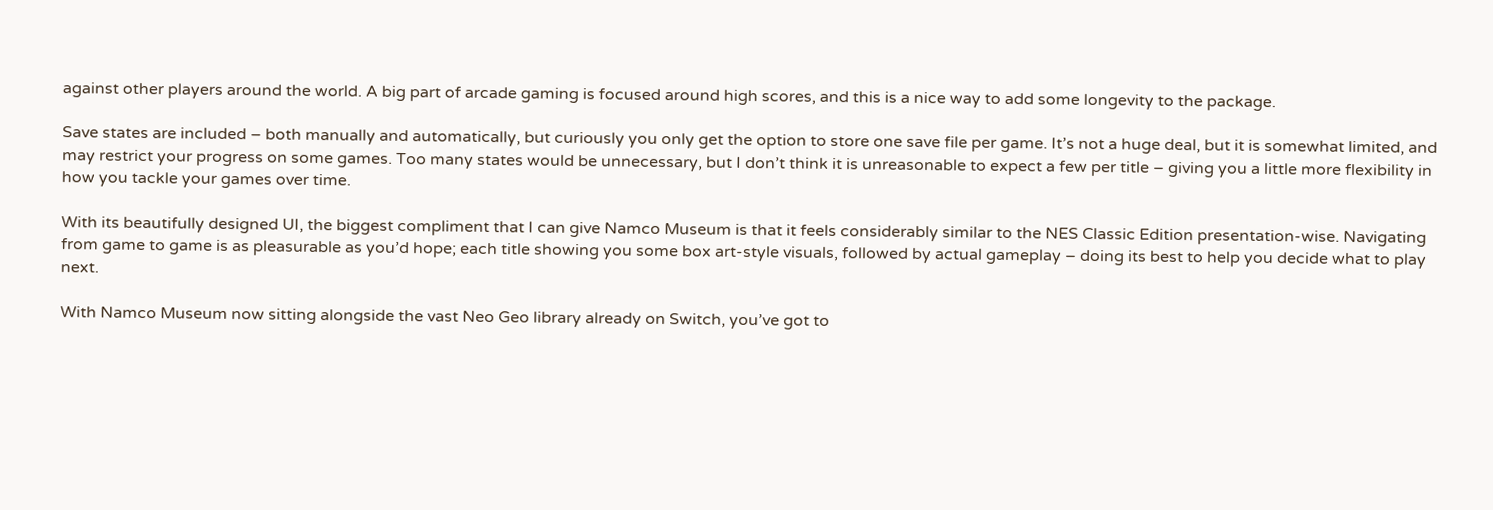against other players around the world. A big part of arcade gaming is focused around high scores, and this is a nice way to add some longevity to the package.

Save states are included – both manually and automatically, but curiously you only get the option to store one save file per game. It’s not a huge deal, but it is somewhat limited, and may restrict your progress on some games. Too many states would be unnecessary, but I don’t think it is unreasonable to expect a few per title – giving you a little more flexibility in how you tackle your games over time.

With its beautifully designed UI, the biggest compliment that I can give Namco Museum is that it feels considerably similar to the NES Classic Edition presentation-wise. Navigating from game to game is as pleasurable as you’d hope; each title showing you some box art-style visuals, followed by actual gameplay – doing its best to help you decide what to play next.

With Namco Museum now sitting alongside the vast Neo Geo library already on Switch, you’ve got to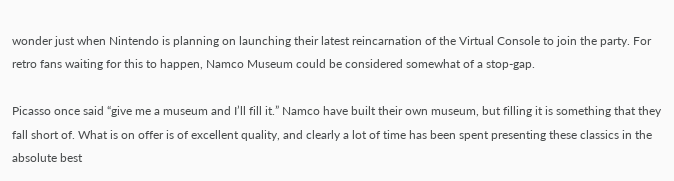wonder just when Nintendo is planning on launching their latest reincarnation of the Virtual Console to join the party. For retro fans waiting for this to happen, Namco Museum could be considered somewhat of a stop-gap.

Picasso once said “give me a museum and I’ll fill it.” Namco have built their own museum, but filling it is something that they fall short of. What is on offer is of excellent quality, and clearly a lot of time has been spent presenting these classics in the absolute best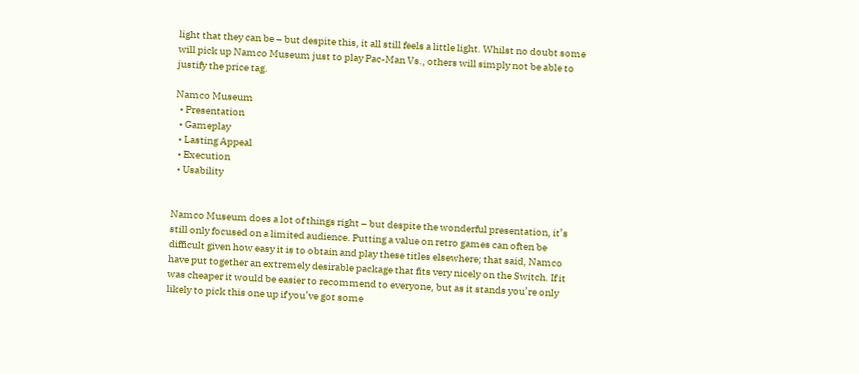light that they can be – but despite this, it all still feels a little light. Whilst no doubt some will pick up Namco Museum just to play Pac-Man Vs., others will simply not be able to justify the price tag.

Namco Museum
  • Presentation
  • Gameplay
  • Lasting Appeal
  • Execution
  • Usability


Namco Museum does a lot of things right – but despite the wonderful presentation, it’s still only focused on a limited audience. Putting a value on retro games can often be difficult given how easy it is to obtain and play these titles elsewhere; that said, Namco have put together an extremely desirable package that fits very nicely on the Switch. If it was cheaper it would be easier to recommend to everyone, but as it stands you’re only likely to pick this one up if you’ve got some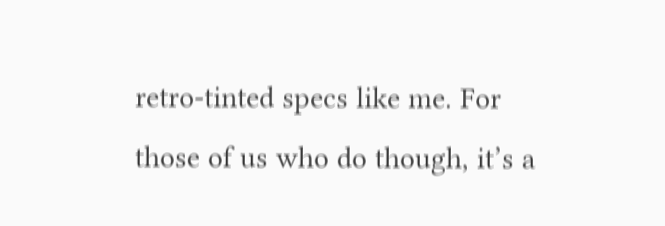retro-tinted specs like me. For those of us who do though, it’s a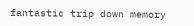fantastic trip down memory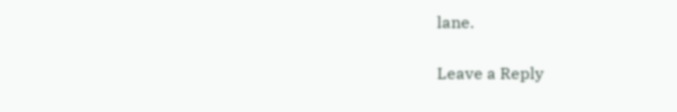lane.

Leave a Reply